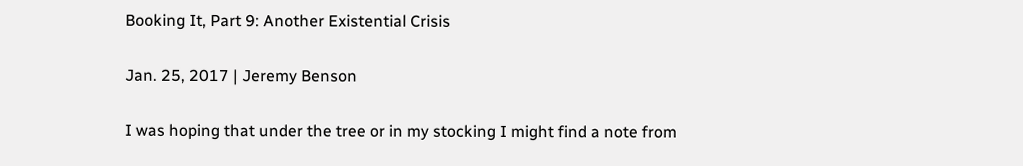Booking It, Part 9: Another Existential Crisis

Jan. 25, 2017 | Jeremy Benson

I was hoping that under the tree or in my stocking I might find a note from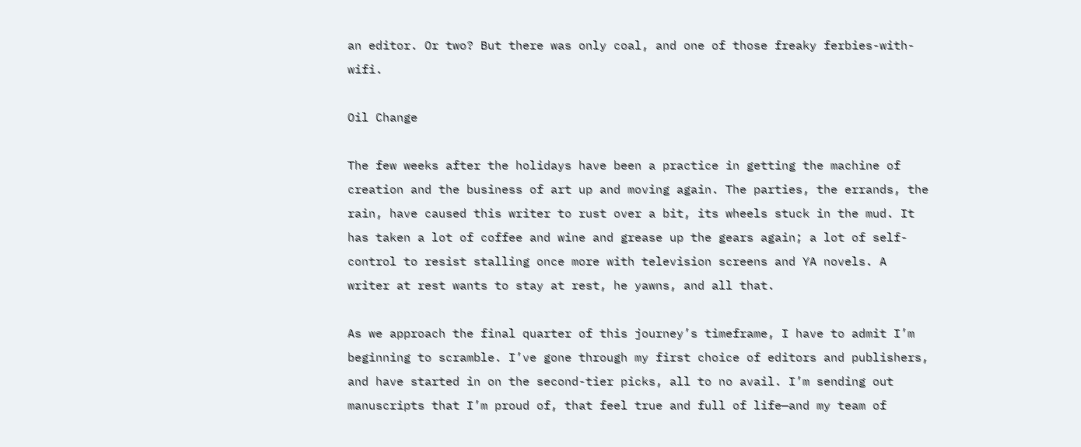an editor. Or two? But there was only coal, and one of those freaky ferbies-with-wifi.

Oil Change

The few weeks after the holidays have been a practice in getting the machine of creation and the business of art up and moving again. The parties, the errands, the rain, have caused this writer to rust over a bit, its wheels stuck in the mud. It has taken a lot of coffee and wine and grease up the gears again; a lot of self-control to resist stalling once more with television screens and YA novels. A writer at rest wants to stay at rest, he yawns, and all that.

As we approach the final quarter of this journey’s timeframe, I have to admit I’m beginning to scramble. I’ve gone through my first choice of editors and publishers, and have started in on the second-tier picks, all to no avail. I’m sending out manuscripts that I’m proud of, that feel true and full of life—and my team of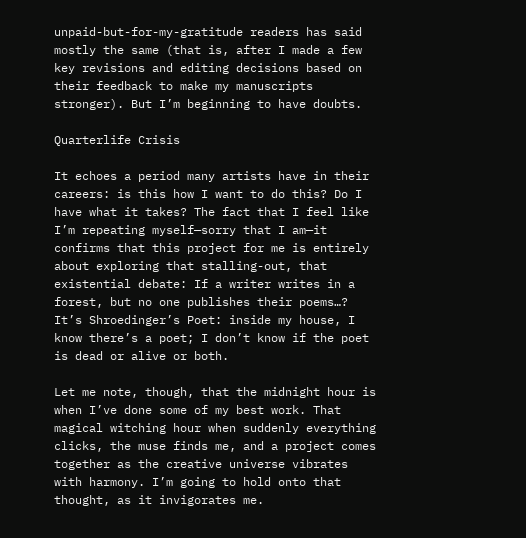unpaid-but-for-my-gratitude readers has said mostly the same (that is, after I made a few key revisions and editing decisions based on their feedback to make my manuscripts stronger). But I’m beginning to have doubts.

Quarterlife Crisis

It echoes a period many artists have in their careers: is this how I want to do this? Do I have what it takes? The fact that I feel like I’m repeating myself—sorry that I am—it confirms that this project for me is entirely about exploring that stalling-out, that existential debate: If a writer writes in a forest, but no one publishes their poems…? It’s Shroedinger’s Poet: inside my house, I know there’s a poet; I don’t know if the poet is dead or alive or both.

Let me note, though, that the midnight hour is when I’ve done some of my best work. That magical witching hour when suddenly everything clicks, the muse finds me, and a project comes together as the creative universe vibrates with harmony. I’m going to hold onto that thought, as it invigorates me.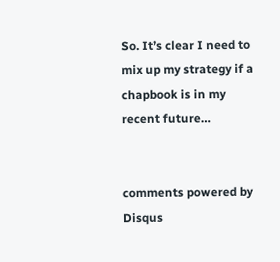So. It’s clear I need to mix up my strategy if a chapbook is in my recent future…


comments powered by Disqus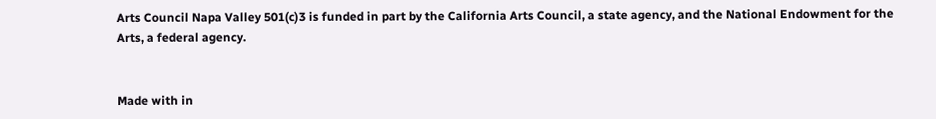Arts Council Napa Valley 501(c)3 is funded in part by the California Arts Council, a state agency, and the National Endowment for the Arts, a federal agency.


Made with in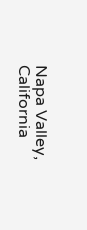Napa Valley, California